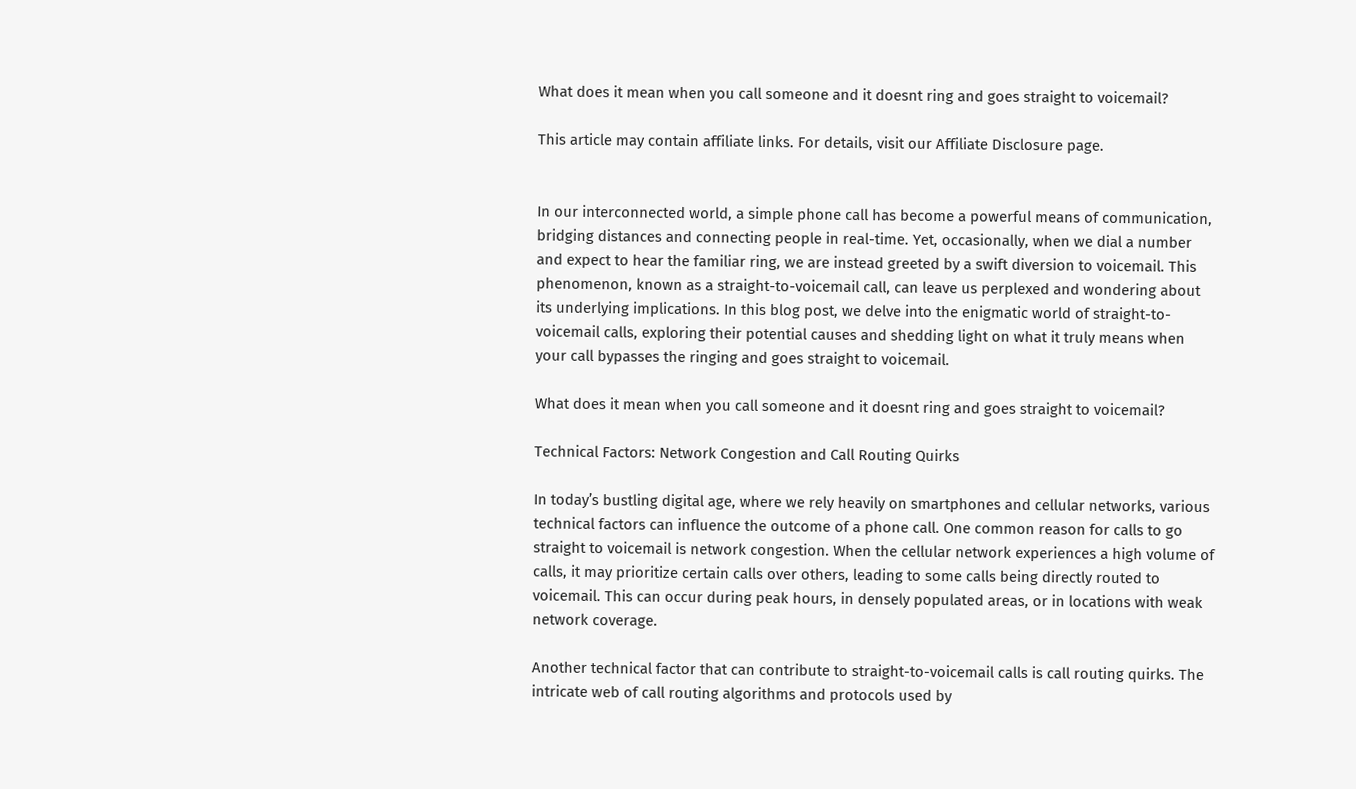What does it mean when you call someone and it doesnt ring and goes straight to voicemail?

This article may contain affiliate links. For details, visit our Affiliate Disclosure page.


In our interconnected world, a simple phone call has become a powerful means of communication, bridging distances and connecting people in real-time. Yet, occasionally, when we dial a number and expect to hear the familiar ring, we are instead greeted by a swift diversion to voicemail. This phenomenon, known as a straight-to-voicemail call, can leave us perplexed and wondering about its underlying implications. In this blog post, we delve into the enigmatic world of straight-to-voicemail calls, exploring their potential causes and shedding light on what it truly means when your call bypasses the ringing and goes straight to voicemail.

What does it mean when you call someone and it doesnt ring and goes straight to voicemail?

Technical Factors: Network Congestion and Call Routing Quirks

In today’s bustling digital age, where we rely heavily on smartphones and cellular networks, various technical factors can influence the outcome of a phone call. One common reason for calls to go straight to voicemail is network congestion. When the cellular network experiences a high volume of calls, it may prioritize certain calls over others, leading to some calls being directly routed to voicemail. This can occur during peak hours, in densely populated areas, or in locations with weak network coverage.

Another technical factor that can contribute to straight-to-voicemail calls is call routing quirks. The intricate web of call routing algorithms and protocols used by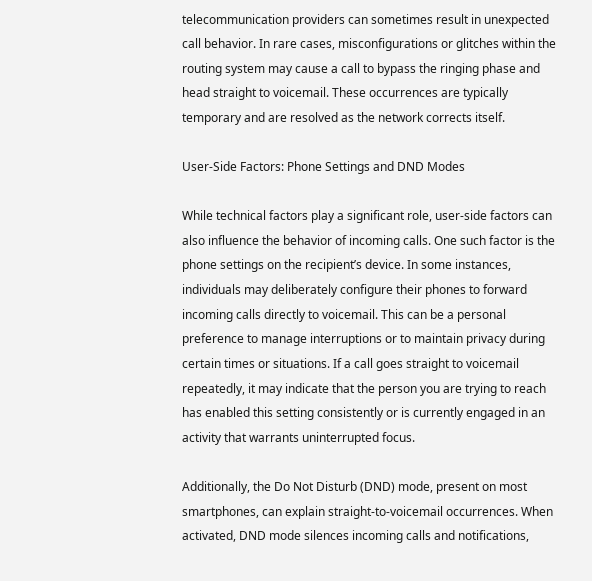telecommunication providers can sometimes result in unexpected call behavior. In rare cases, misconfigurations or glitches within the routing system may cause a call to bypass the ringing phase and head straight to voicemail. These occurrences are typically temporary and are resolved as the network corrects itself.

User-Side Factors: Phone Settings and DND Modes

While technical factors play a significant role, user-side factors can also influence the behavior of incoming calls. One such factor is the phone settings on the recipient’s device. In some instances, individuals may deliberately configure their phones to forward incoming calls directly to voicemail. This can be a personal preference to manage interruptions or to maintain privacy during certain times or situations. If a call goes straight to voicemail repeatedly, it may indicate that the person you are trying to reach has enabled this setting consistently or is currently engaged in an activity that warrants uninterrupted focus.

Additionally, the Do Not Disturb (DND) mode, present on most smartphones, can explain straight-to-voicemail occurrences. When activated, DND mode silences incoming calls and notifications,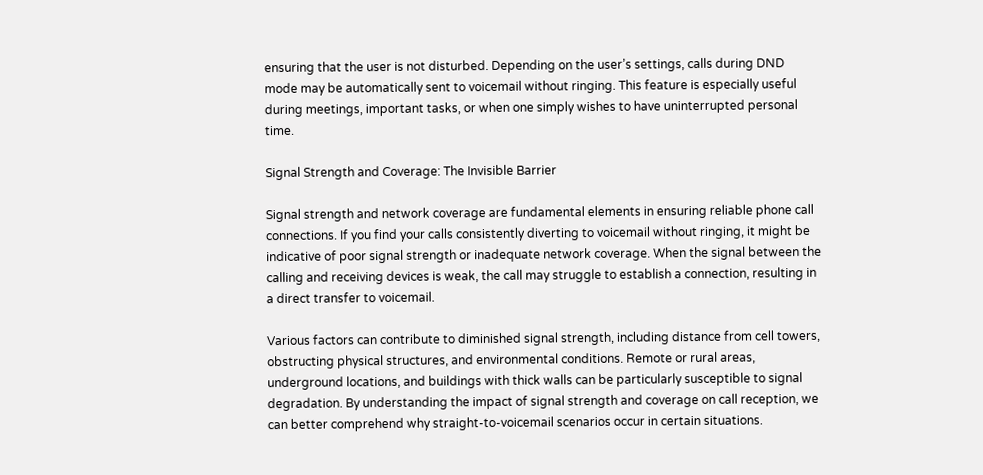ensuring that the user is not disturbed. Depending on the user’s settings, calls during DND mode may be automatically sent to voicemail without ringing. This feature is especially useful during meetings, important tasks, or when one simply wishes to have uninterrupted personal time.

Signal Strength and Coverage: The Invisible Barrier

Signal strength and network coverage are fundamental elements in ensuring reliable phone call connections. If you find your calls consistently diverting to voicemail without ringing, it might be indicative of poor signal strength or inadequate network coverage. When the signal between the calling and receiving devices is weak, the call may struggle to establish a connection, resulting in a direct transfer to voicemail.

Various factors can contribute to diminished signal strength, including distance from cell towers, obstructing physical structures, and environmental conditions. Remote or rural areas, underground locations, and buildings with thick walls can be particularly susceptible to signal degradation. By understanding the impact of signal strength and coverage on call reception, we can better comprehend why straight-to-voicemail scenarios occur in certain situations.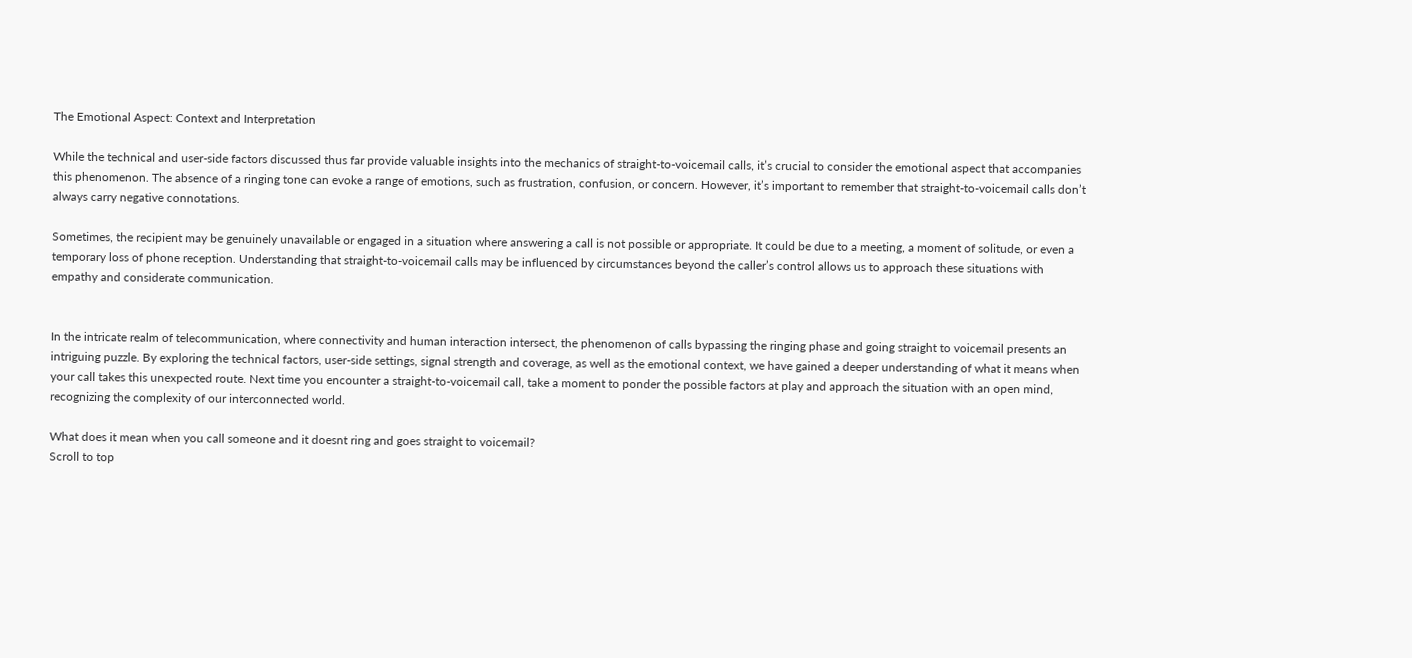The Emotional Aspect: Context and Interpretation

While the technical and user-side factors discussed thus far provide valuable insights into the mechanics of straight-to-voicemail calls, it’s crucial to consider the emotional aspect that accompanies this phenomenon. The absence of a ringing tone can evoke a range of emotions, such as frustration, confusion, or concern. However, it’s important to remember that straight-to-voicemail calls don’t always carry negative connotations.

Sometimes, the recipient may be genuinely unavailable or engaged in a situation where answering a call is not possible or appropriate. It could be due to a meeting, a moment of solitude, or even a temporary loss of phone reception. Understanding that straight-to-voicemail calls may be influenced by circumstances beyond the caller’s control allows us to approach these situations with empathy and considerate communication.


In the intricate realm of telecommunication, where connectivity and human interaction intersect, the phenomenon of calls bypassing the ringing phase and going straight to voicemail presents an intriguing puzzle. By exploring the technical factors, user-side settings, signal strength and coverage, as well as the emotional context, we have gained a deeper understanding of what it means when your call takes this unexpected route. Next time you encounter a straight-to-voicemail call, take a moment to ponder the possible factors at play and approach the situation with an open mind, recognizing the complexity of our interconnected world.

What does it mean when you call someone and it doesnt ring and goes straight to voicemail?
Scroll to top